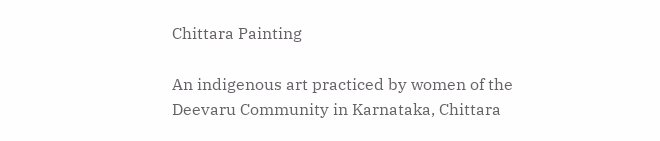Chittara Painting

An indigenous art practiced by women of the Deevaru Community in Karnataka, Chittara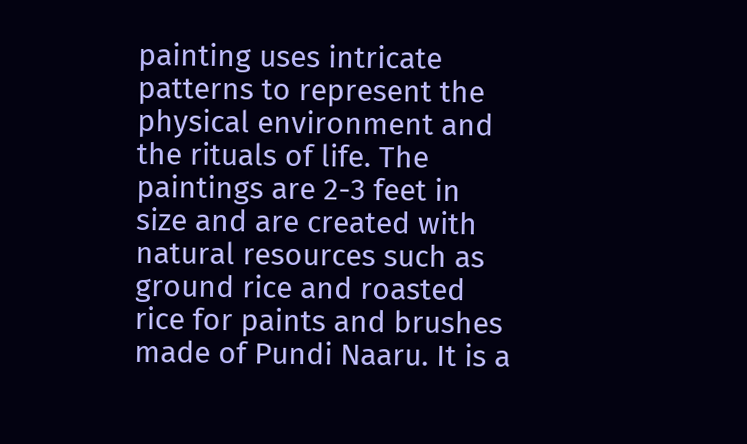painting uses intricate patterns to represent the physical environment and the rituals of life. The paintings are 2-3 feet in size and are created with natural resources such as ground rice and roasted rice for paints and brushes made of Pundi Naaru. It is a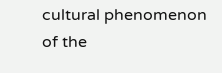cultural phenomenon of the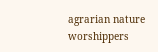agrarian nature worshippers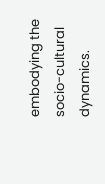embodying the socio-cultural dynamics.